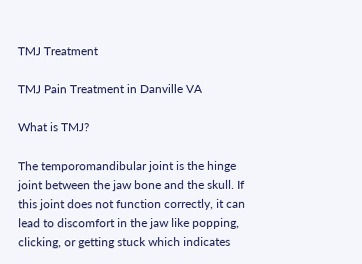TMJ Treatment

TMJ Pain Treatment in Danville VA

What is TMJ?

The temporomandibular joint is the hinge joint between the jaw bone and the skull. If this joint does not function correctly, it can lead to discomfort in the jaw like popping, clicking, or getting stuck which indicates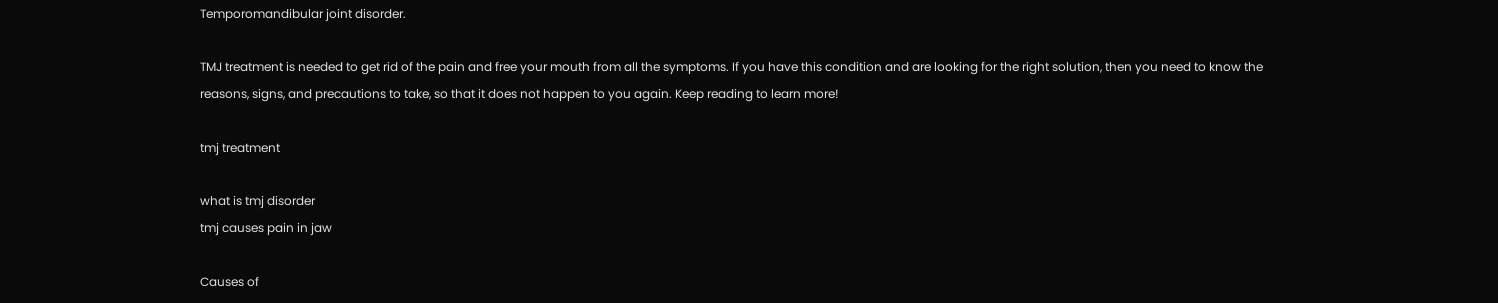Temporomandibular joint disorder.

TMJ treatment is needed to get rid of the pain and free your mouth from all the symptoms. If you have this condition and are looking for the right solution, then you need to know the reasons, signs, and precautions to take, so that it does not happen to you again. Keep reading to learn more!

tmj treatment

what is tmj disorder
tmj causes pain in jaw

Causes of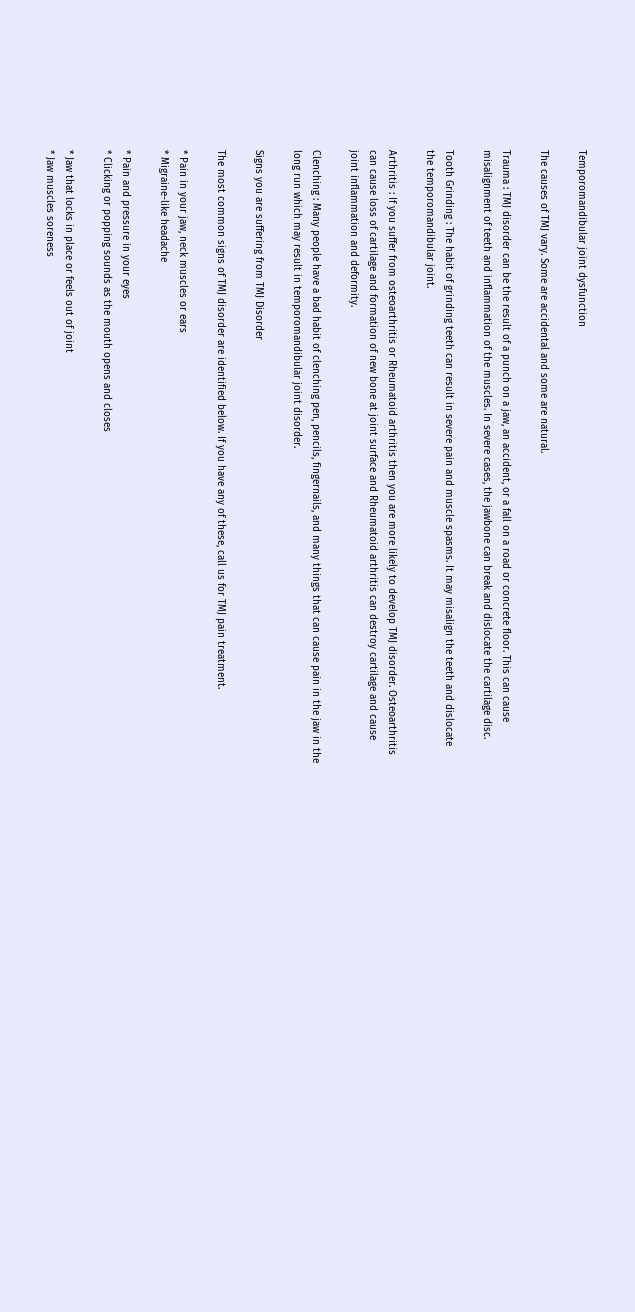Temporomandibular joint dysfunction

The causes of TMJ vary. Some are accidental and some are natural.

Trauma : TMJ disorder can be the result of a punch on a jaw, an accident, or a fall on a road or concrete floor. This can cause misalignment of teeth and inflammation of the muscles. In severe cases, the jawbone can break and dislocate the cartilage disc.

Tooth Grinding : The habit of grinding teeth can result in severe pain and muscle spasms. It may misalign the teeth and dislocate the temporomandibular joint.

Arthritis : If you suffer from osteoarthritis or Rheumatoid arthritis then you are more likely to develop TMJ disorder. Osteoarthritis can cause loss of cartilage and formation of new bone at joint surface and Rheumatoid arthritis can destroy cartilage and cause joint inflammation and deformity.

Clenching : Many people have a bad habit of clenching pen, pencils, fingernails, and many things that can cause pain in the jaw in the long run which may result in temporomandibular joint disorder.

Signs you are suffering from TMJ Disorder

The most common signs of TMJ disorder are identified below. If you have any of these, call us for TMJ pain treatment.

* Pain in your jaw, neck muscles or ears
* Migraine-like headache

* Pain and pressure in your eyes
* Clicking or popping sounds as the mouth opens and closes

* Jaw that locks in place or feels out of joint
* Jaw muscles soreness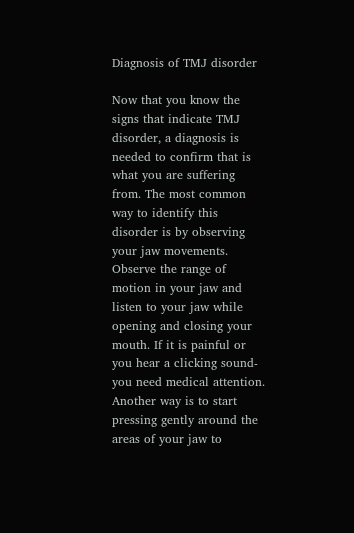Diagnosis of TMJ disorder

Now that you know the signs that indicate TMJ disorder, a diagnosis is needed to confirm that is what you are suffering from. The most common way to identify this disorder is by observing your jaw movements. Observe the range of motion in your jaw and listen to your jaw while opening and closing your mouth. If it is painful or you hear a clicking sound- you need medical attention. Another way is to start pressing gently around the areas of your jaw to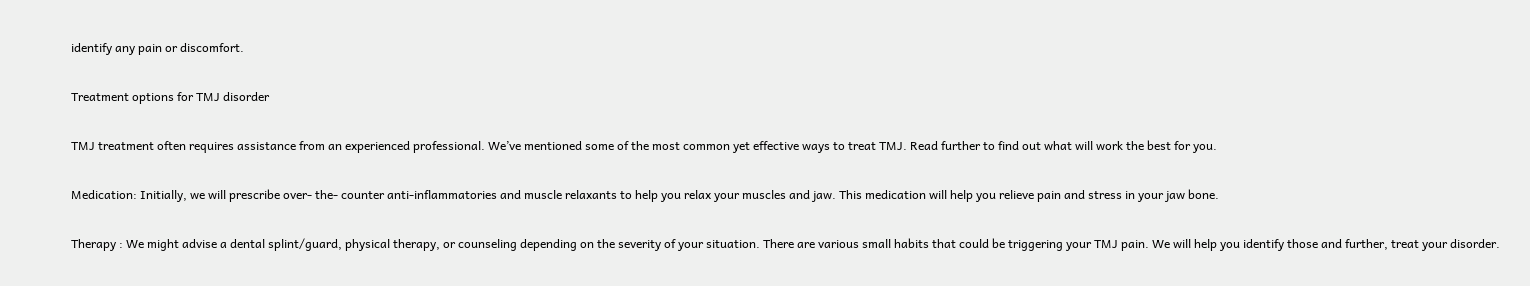identify any pain or discomfort.

Treatment options for TMJ disorder

TMJ treatment often requires assistance from an experienced professional. We’ve mentioned some of the most common yet effective ways to treat TMJ. Read further to find out what will work the best for you.

Medication: Initially, we will prescribe over- the- counter anti-inflammatories and muscle relaxants to help you relax your muscles and jaw. This medication will help you relieve pain and stress in your jaw bone.

Therapy : We might advise a dental splint/guard, physical therapy, or counseling depending on the severity of your situation. There are various small habits that could be triggering your TMJ pain. We will help you identify those and further, treat your disorder.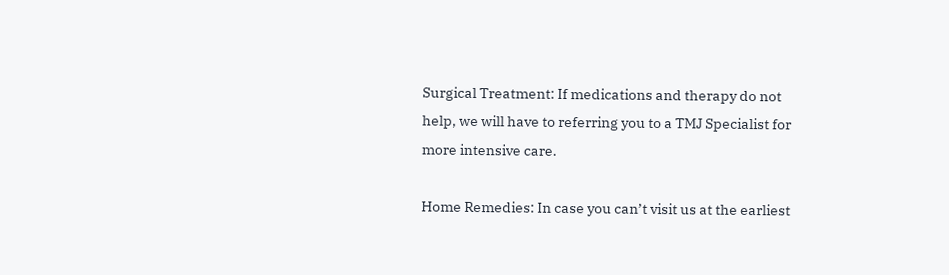Surgical Treatment: If medications and therapy do not help, we will have to referring you to a TMJ Specialist for more intensive care.

Home Remedies: In case you can’t visit us at the earliest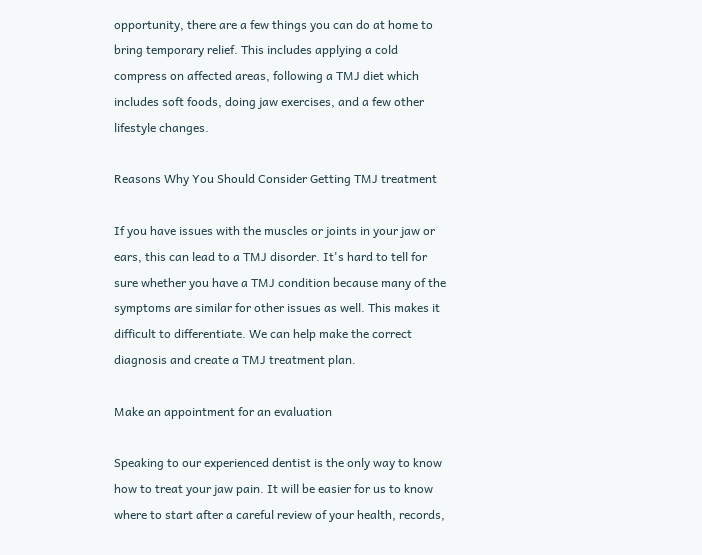opportunity, there are a few things you can do at home to bring temporary relief. This includes applying a cold compress on affected areas, following a TMJ diet which includes soft foods, doing jaw exercises, and a few other lifestyle changes.

Reasons Why You Should Consider Getting TMJ treatment

If you have issues with the muscles or joints in your jaw or ears, this can lead to a TMJ disorder. It's hard to tell for sure whether you have a TMJ condition because many of the symptoms are similar for other issues as well. This makes it difficult to differentiate. We can help make the correct diagnosis and create a TMJ treatment plan.

Make an appointment for an evaluation

Speaking to our experienced dentist is the only way to know how to treat your jaw pain. It will be easier for us to know where to start after a careful review of your health, records,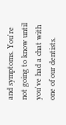and symptoms. You're not going to know until you've had a chat with one of our dentists.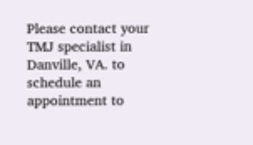Please contact your TMJ specialist in Danville, VA. to schedule an appointment to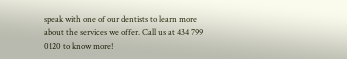speak with one of our dentists to learn more about the services we offer. Call us at 434 799 0120 to know more!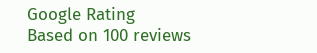Google Rating
Based on 100 reviews